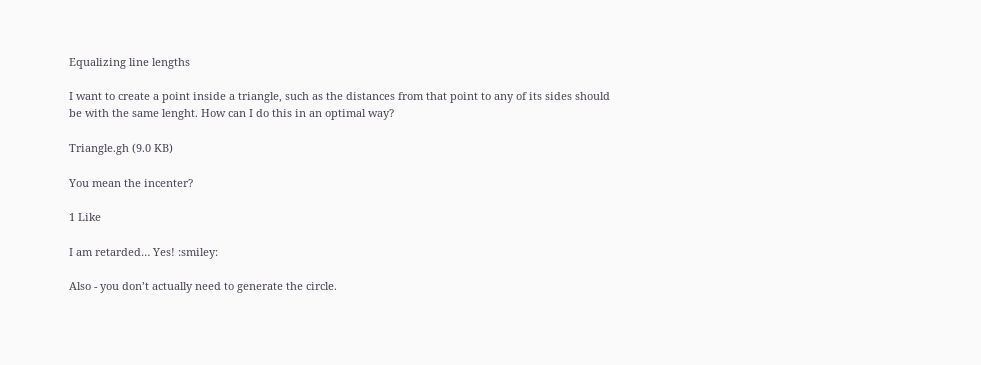Equalizing line lengths

I want to create a point inside a triangle, such as the distances from that point to any of its sides should be with the same lenght. How can I do this in an optimal way?

Triangle.gh (9.0 KB)

You mean the incenter?

1 Like

I am retarded… Yes! :smiley:

Also - you don’t actually need to generate the circle.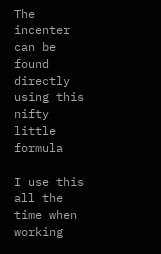The incenter can be found directly using this nifty little formula

I use this all the time when working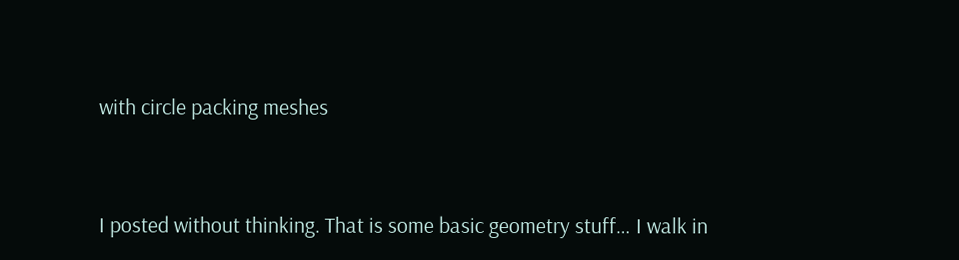with circle packing meshes


I posted without thinking. That is some basic geometry stuff… I walk in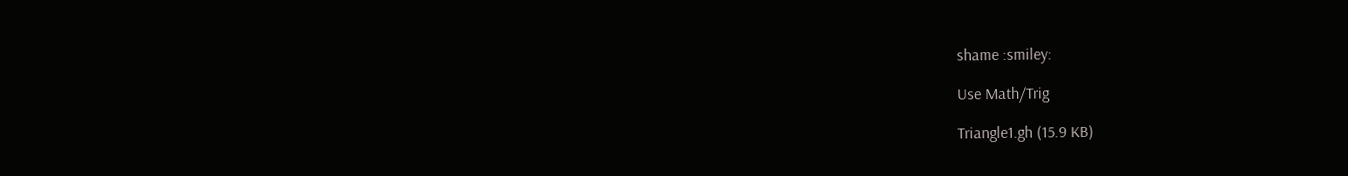shame :smiley:

Use Math/Trig

Triangle1.gh (15.9 KB)